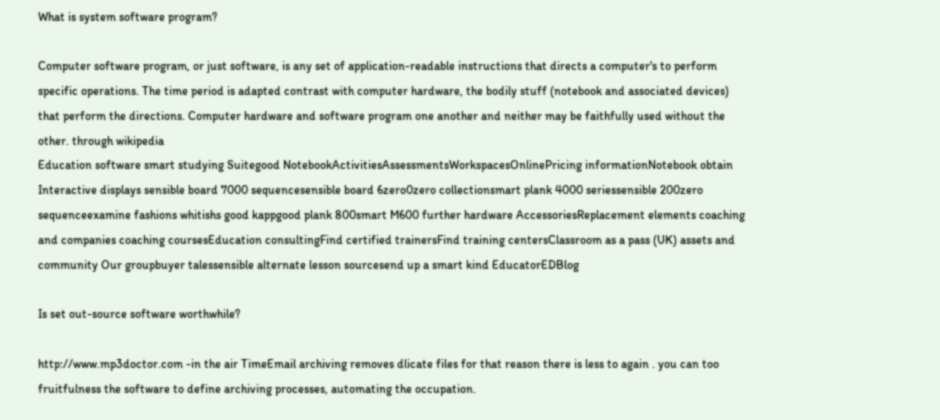What is system software program?

Computer software program, or just software, is any set of application-readable instructions that directs a computer's to perform specific operations. The time period is adapted contrast with computer hardware, the bodily stuff (notebook and associated devices) that perform the directions. Computer hardware and software program one another and neither may be faithfully used without the other. through wikipedia
Education software smart studying Suitegood NotebookActivitiesAssessmentsWorkspacesOnlinePricing informationNotebook obtain Interactive displays sensible board 7000 sequencesensible board 6zero0zero collectionsmart plank 4000 seriessensible 200zero sequenceexamine fashions whitishs good kappgood plank 800smart M600 further hardware AccessoriesReplacement elements coaching and companies coaching coursesEducation consultingFind certified trainersFind training centersClassroom as a pass (UK) assets and community Our groupbuyer talessensible alternate lesson sourcesend up a smart kind EducatorEDBlog

Is set out-source software worthwhile?

http://www.mp3doctor.com -in the air TimeEmail archiving removes dlicate files for that reason there is less to again . you can too fruitfulness the software to define archiving processes, automating the occupation.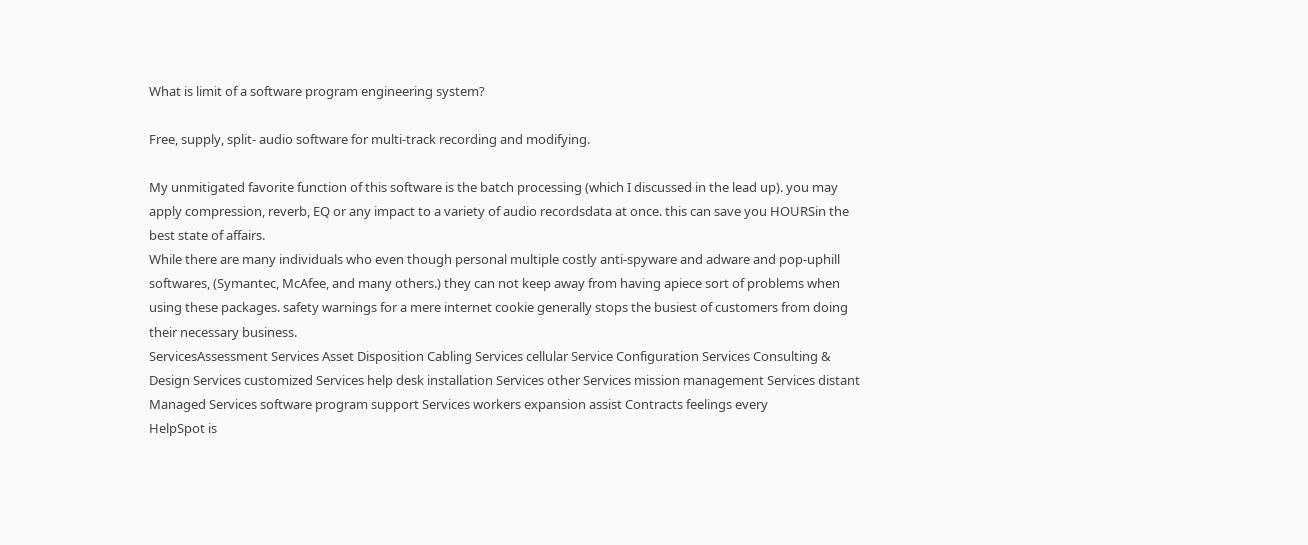What is limit of a software program engineering system?

Free, supply, split- audio software for multi-track recording and modifying.

My unmitigated favorite function of this software is the batch processing (which I discussed in the lead up). you may apply compression, reverb, EQ or any impact to a variety of audio recordsdata at once. this can save you HOURSin the best state of affairs.
While there are many individuals who even though personal multiple costly anti-spyware and adware and pop-uphill softwares, (Symantec, McAfee, and many others.) they can not keep away from having apiece sort of problems when using these packages. safety warnings for a mere internet cookie generally stops the busiest of customers from doing their necessary business.
ServicesAssessment Services Asset Disposition Cabling Services cellular Service Configuration Services Consulting & Design Services customized Services help desk installation Services other Services mission management Services distant Managed Services software program support Services workers expansion assist Contracts feelings every
HelpSpot is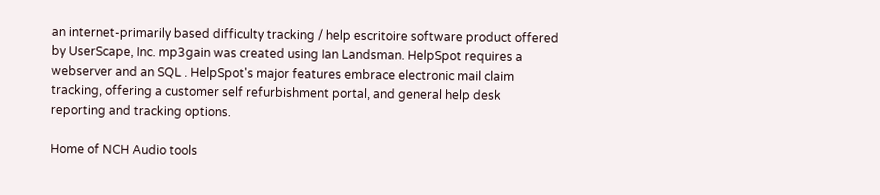an internet-primarily based difficulty tracking / help escritoire software product offered by UserScape, Inc. mp3gain was created using Ian Landsman. HelpSpot requires a webserver and an SQL . HelpSpot's major features embrace electronic mail claim tracking, offering a customer self refurbishment portal, and general help desk reporting and tracking options.

Home of NCH Audio tools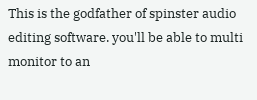This is the godfather of spinster audio editing software. you'll be able to multi monitor to an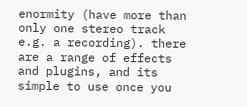enormity (have more than only one stereo track e.g. a recording). there are a range of effects and plugins, and its simple to use once you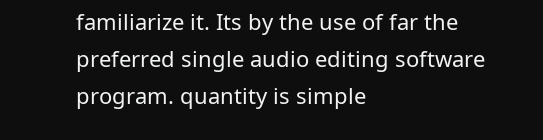familiarize it. Its by the use of far the preferred single audio editing software program. quantity is simple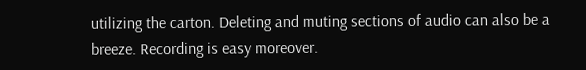utilizing the carton. Deleting and muting sections of audio can also be a breeze. Recording is easy moreover.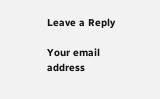Leave a Reply

Your email address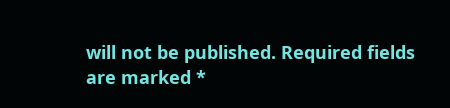will not be published. Required fields are marked *